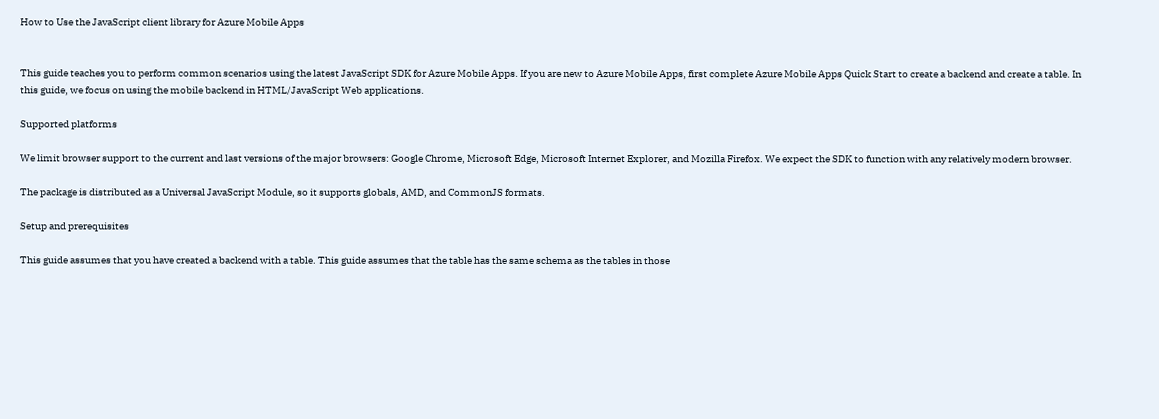How to Use the JavaScript client library for Azure Mobile Apps


This guide teaches you to perform common scenarios using the latest JavaScript SDK for Azure Mobile Apps. If you are new to Azure Mobile Apps, first complete Azure Mobile Apps Quick Start to create a backend and create a table. In this guide, we focus on using the mobile backend in HTML/JavaScript Web applications.

Supported platforms

We limit browser support to the current and last versions of the major browsers: Google Chrome, Microsoft Edge, Microsoft Internet Explorer, and Mozilla Firefox. We expect the SDK to function with any relatively modern browser.

The package is distributed as a Universal JavaScript Module, so it supports globals, AMD, and CommonJS formats.

Setup and prerequisites

This guide assumes that you have created a backend with a table. This guide assumes that the table has the same schema as the tables in those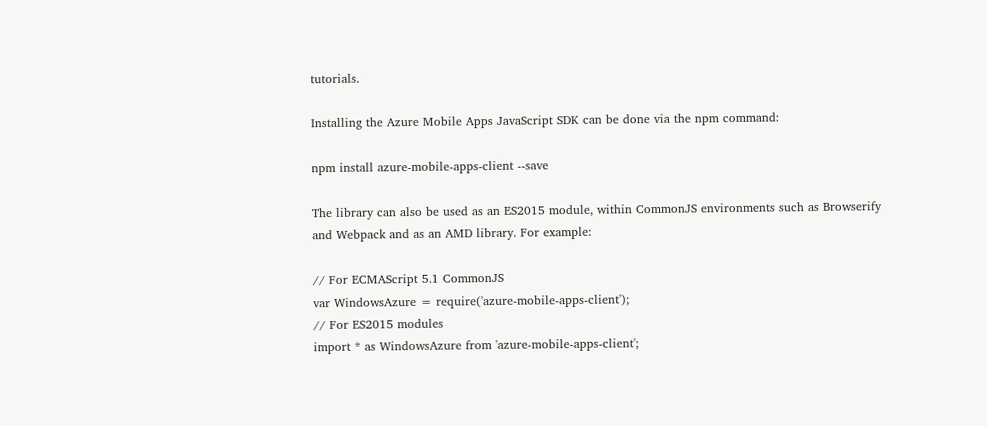tutorials.

Installing the Azure Mobile Apps JavaScript SDK can be done via the npm command:

npm install azure-mobile-apps-client --save

The library can also be used as an ES2015 module, within CommonJS environments such as Browserify and Webpack and as an AMD library. For example:

// For ECMAScript 5.1 CommonJS
var WindowsAzure = require('azure-mobile-apps-client');
// For ES2015 modules
import * as WindowsAzure from 'azure-mobile-apps-client';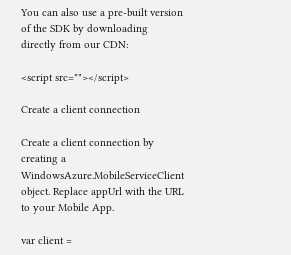You can also use a pre-built version of the SDK by downloading directly from our CDN:

<script src=""></script>

Create a client connection

Create a client connection by creating a WindowsAzure.MobileServiceClient object. Replace appUrl with the URL to your Mobile App.

var client =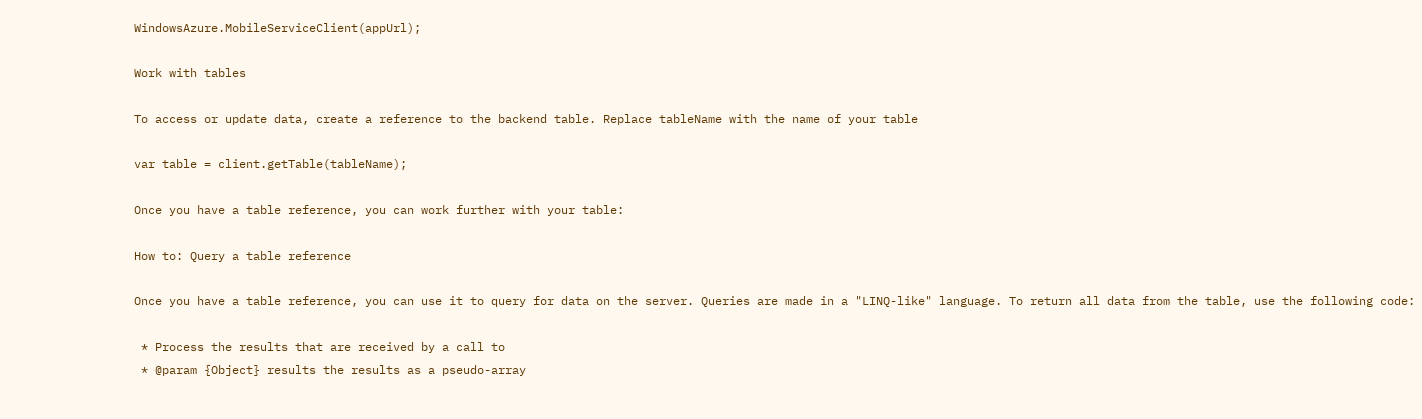WindowsAzure.MobileServiceClient(appUrl);

Work with tables

To access or update data, create a reference to the backend table. Replace tableName with the name of your table

var table = client.getTable(tableName);

Once you have a table reference, you can work further with your table:

How to: Query a table reference

Once you have a table reference, you can use it to query for data on the server. Queries are made in a "LINQ-like" language. To return all data from the table, use the following code:

 * Process the results that are received by a call to
 * @param {Object} results the results as a pseudo-array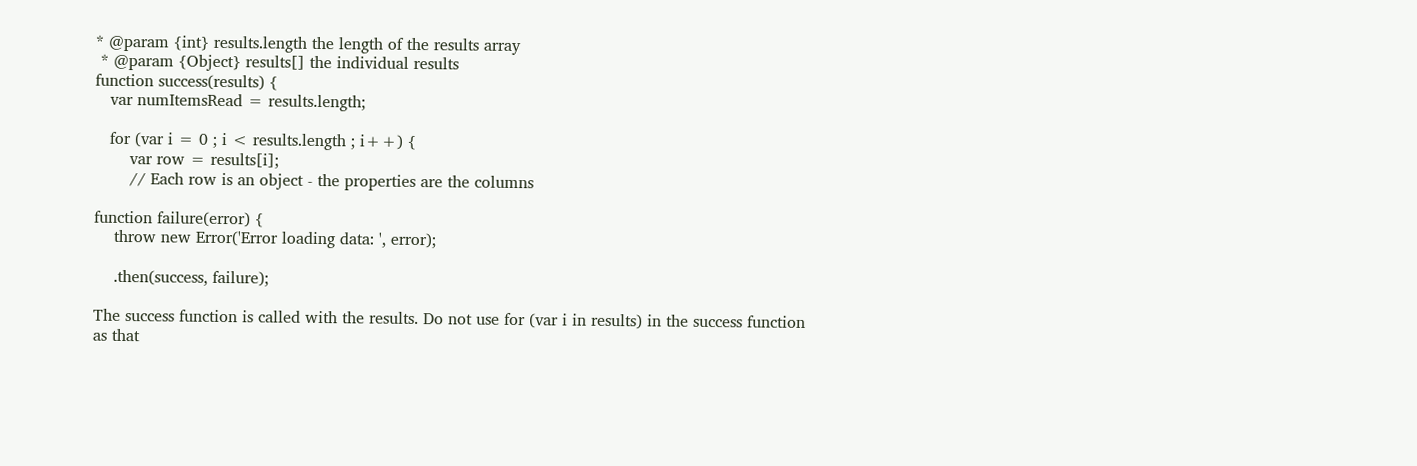* @param {int} results.length the length of the results array
 * @param {Object} results[] the individual results
function success(results) {
   var numItemsRead = results.length;

   for (var i = 0 ; i < results.length ; i++) {
       var row = results[i];
       // Each row is an object - the properties are the columns

function failure(error) {
    throw new Error('Error loading data: ', error);

    .then(success, failure);

The success function is called with the results. Do not use for (var i in results) in the success function as that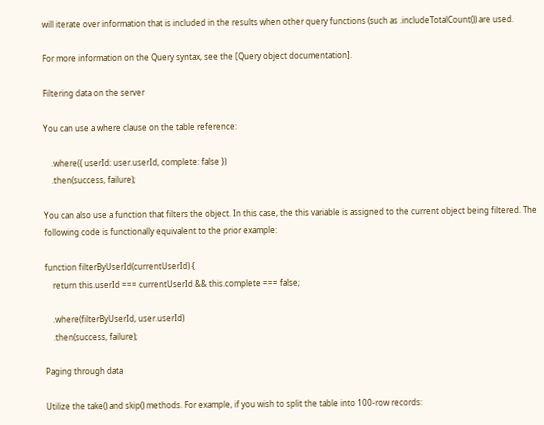will iterate over information that is included in the results when other query functions (such as .includeTotalCount()) are used.

For more information on the Query syntax, see the [Query object documentation].

Filtering data on the server

You can use a where clause on the table reference:

    .where({ userId: user.userId, complete: false })
    .then(success, failure);

You can also use a function that filters the object. In this case, the this variable is assigned to the current object being filtered. The following code is functionally equivalent to the prior example:

function filterByUserId(currentUserId) {
    return this.userId === currentUserId && this.complete === false;

    .where(filterByUserId, user.userId)
    .then(success, failure);

Paging through data

Utilize the take() and skip() methods. For example, if you wish to split the table into 100-row records: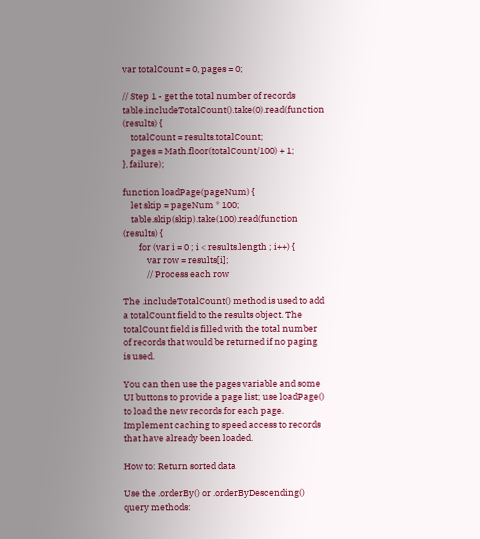var totalCount = 0, pages = 0;

// Step 1 - get the total number of records
table.includeTotalCount().take(0).read(function (results) {
    totalCount = results.totalCount;
    pages = Math.floor(totalCount/100) + 1;
}, failure);

function loadPage(pageNum) {
    let skip = pageNum * 100;
    table.skip(skip).take(100).read(function (results) {
        for (var i = 0 ; i < results.length ; i++) {
            var row = results[i];
            // Process each row

The .includeTotalCount() method is used to add a totalCount field to the results object. The totalCount field is filled with the total number of records that would be returned if no paging is used.

You can then use the pages variable and some UI buttons to provide a page list; use loadPage() to load the new records for each page. Implement caching to speed access to records that have already been loaded.

How to: Return sorted data

Use the .orderBy() or .orderByDescending() query methods: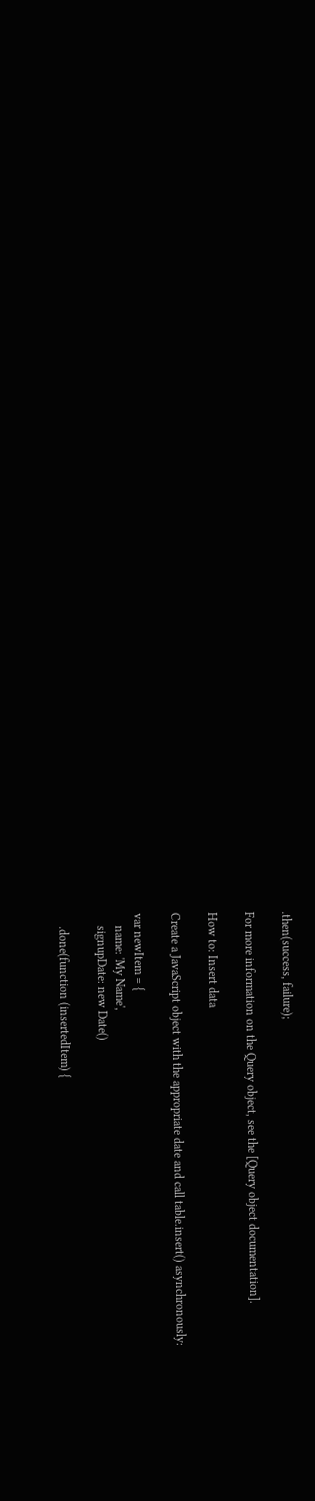.then(success, failure);

For more information on the Query object, see the [Query object documentation].

How to: Insert data

Create a JavaScript object with the appropriate date and call table.insert() asynchronously:

var newItem = {
    name: 'My Name',
    signupDate: new Date()

    .done(function (insertedItem) {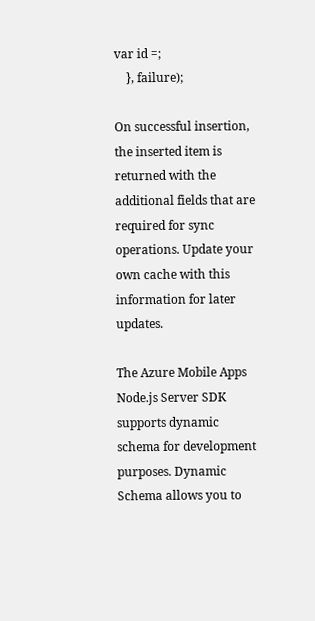var id =;
    }, failure);

On successful insertion, the inserted item is returned with the additional fields that are required for sync operations. Update your own cache with this information for later updates.

The Azure Mobile Apps Node.js Server SDK supports dynamic schema for development purposes. Dynamic Schema allows you to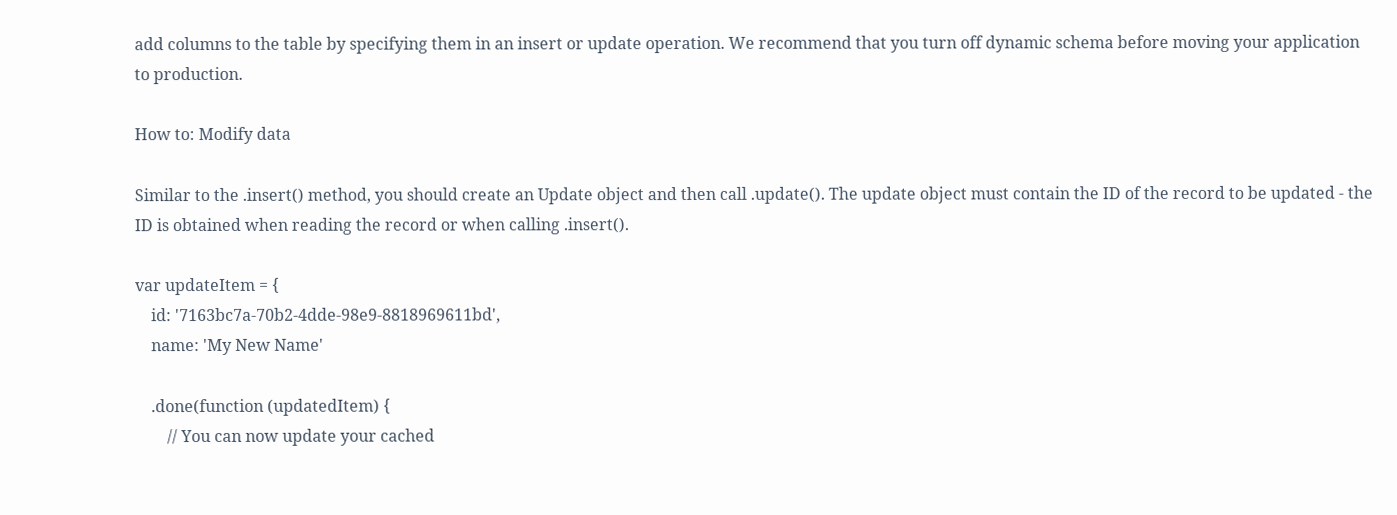add columns to the table by specifying them in an insert or update operation. We recommend that you turn off dynamic schema before moving your application to production.

How to: Modify data

Similar to the .insert() method, you should create an Update object and then call .update(). The update object must contain the ID of the record to be updated - the ID is obtained when reading the record or when calling .insert().

var updateItem = {
    id: '7163bc7a-70b2-4dde-98e9-8818969611bd',
    name: 'My New Name'

    .done(function (updatedItem) {
        // You can now update your cached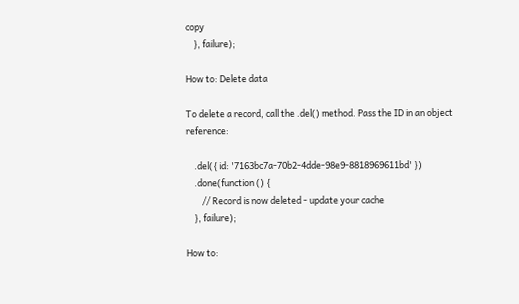copy
    }, failure);

How to: Delete data

To delete a record, call the .del() method. Pass the ID in an object reference:

    .del({ id: '7163bc7a-70b2-4dde-98e9-8818969611bd' })
    .done(function () {
        // Record is now deleted - update your cache
    }, failure);

How to: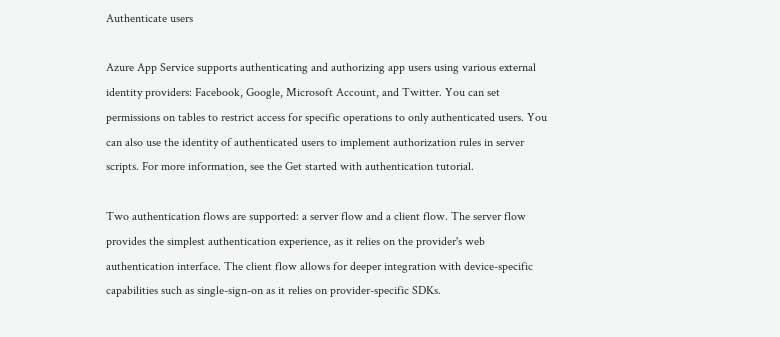Authenticate users

Azure App Service supports authenticating and authorizing app users using various external identity providers: Facebook, Google, Microsoft Account, and Twitter. You can set permissions on tables to restrict access for specific operations to only authenticated users. You can also use the identity of authenticated users to implement authorization rules in server scripts. For more information, see the Get started with authentication tutorial.

Two authentication flows are supported: a server flow and a client flow. The server flow provides the simplest authentication experience, as it relies on the provider's web authentication interface. The client flow allows for deeper integration with device-specific capabilities such as single-sign-on as it relies on provider-specific SDKs.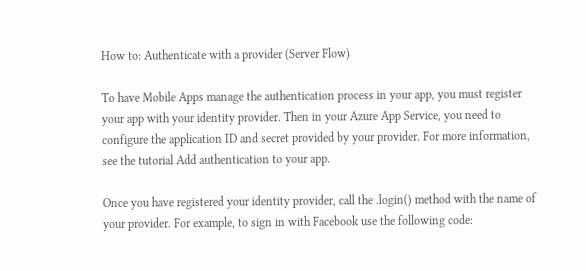How to: Authenticate with a provider (Server Flow)

To have Mobile Apps manage the authentication process in your app, you must register your app with your identity provider. Then in your Azure App Service, you need to configure the application ID and secret provided by your provider. For more information, see the tutorial Add authentication to your app.

Once you have registered your identity provider, call the .login() method with the name of your provider. For example, to sign in with Facebook use the following code: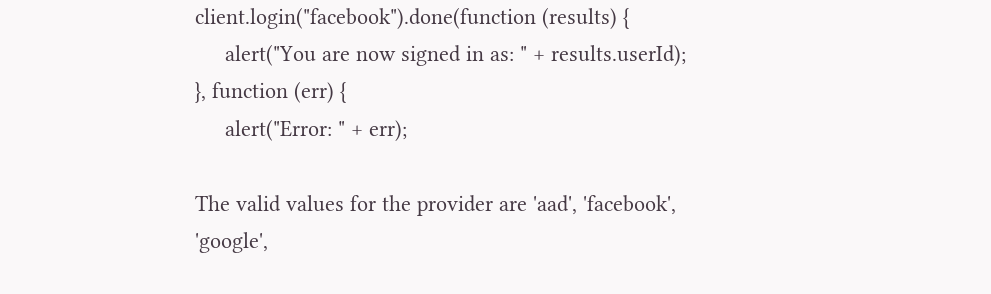client.login("facebook").done(function (results) {
     alert("You are now signed in as: " + results.userId);
}, function (err) {
     alert("Error: " + err);

The valid values for the provider are 'aad', 'facebook', 'google',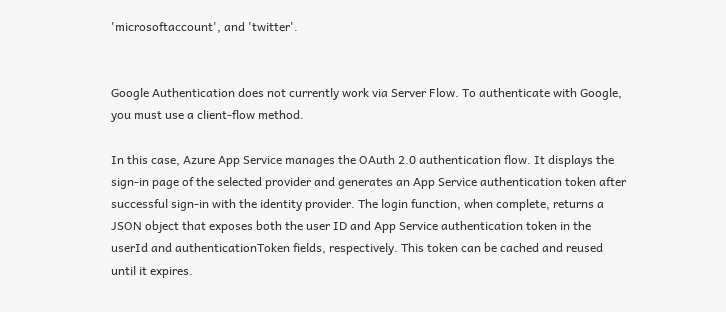'microsoftaccount', and 'twitter'.


Google Authentication does not currently work via Server Flow. To authenticate with Google, you must use a client-flow method.

In this case, Azure App Service manages the OAuth 2.0 authentication flow. It displays the sign-in page of the selected provider and generates an App Service authentication token after successful sign-in with the identity provider. The login function, when complete, returns a JSON object that exposes both the user ID and App Service authentication token in the userId and authenticationToken fields, respectively. This token can be cached and reused until it expires.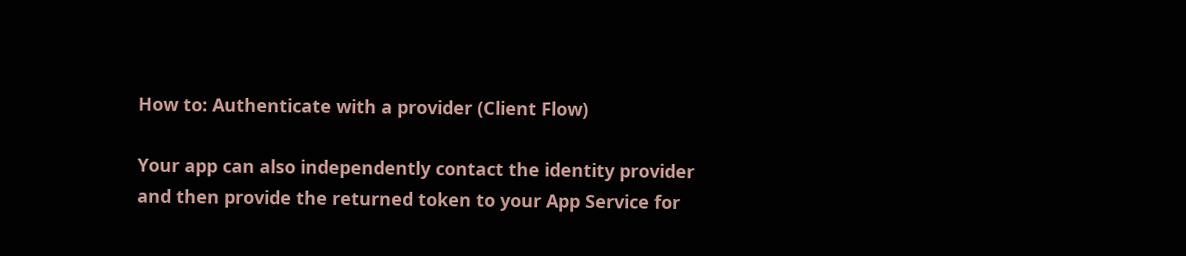How to: Authenticate with a provider (Client Flow)

Your app can also independently contact the identity provider and then provide the returned token to your App Service for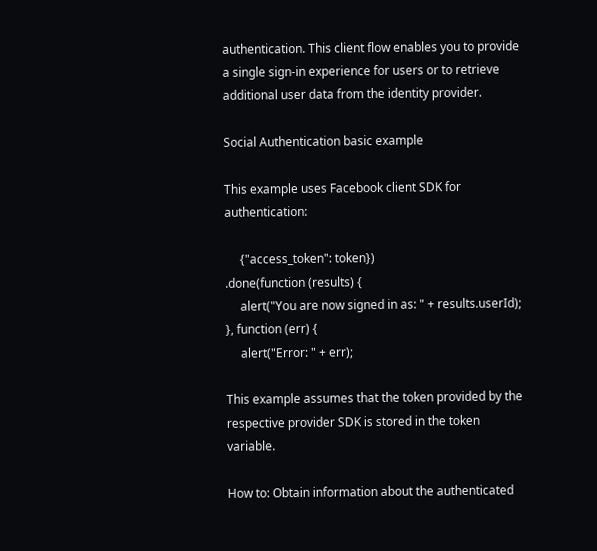authentication. This client flow enables you to provide a single sign-in experience for users or to retrieve additional user data from the identity provider.

Social Authentication basic example

This example uses Facebook client SDK for authentication:

     {"access_token": token})
.done(function (results) {
     alert("You are now signed in as: " + results.userId);
}, function (err) {
     alert("Error: " + err);

This example assumes that the token provided by the respective provider SDK is stored in the token variable.

How to: Obtain information about the authenticated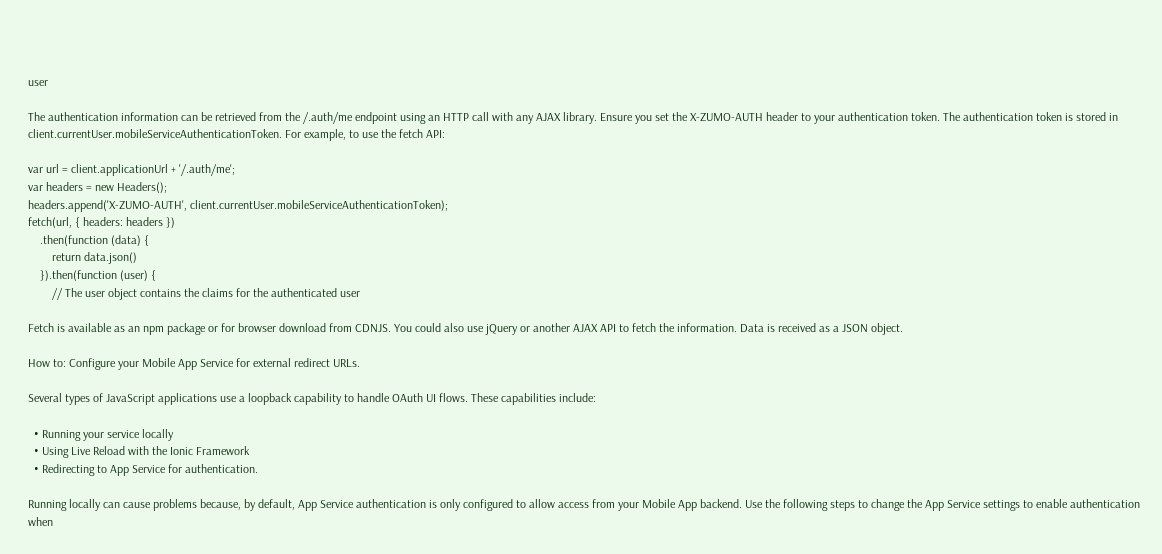user

The authentication information can be retrieved from the /.auth/me endpoint using an HTTP call with any AJAX library. Ensure you set the X-ZUMO-AUTH header to your authentication token. The authentication token is stored in client.currentUser.mobileServiceAuthenticationToken. For example, to use the fetch API:

var url = client.applicationUrl + '/.auth/me';
var headers = new Headers();
headers.append('X-ZUMO-AUTH', client.currentUser.mobileServiceAuthenticationToken);
fetch(url, { headers: headers })
    .then(function (data) {
        return data.json()
    }).then(function (user) {
        // The user object contains the claims for the authenticated user

Fetch is available as an npm package or for browser download from CDNJS. You could also use jQuery or another AJAX API to fetch the information. Data is received as a JSON object.

How to: Configure your Mobile App Service for external redirect URLs.

Several types of JavaScript applications use a loopback capability to handle OAuth UI flows. These capabilities include:

  • Running your service locally
  • Using Live Reload with the Ionic Framework
  • Redirecting to App Service for authentication.

Running locally can cause problems because, by default, App Service authentication is only configured to allow access from your Mobile App backend. Use the following steps to change the App Service settings to enable authentication when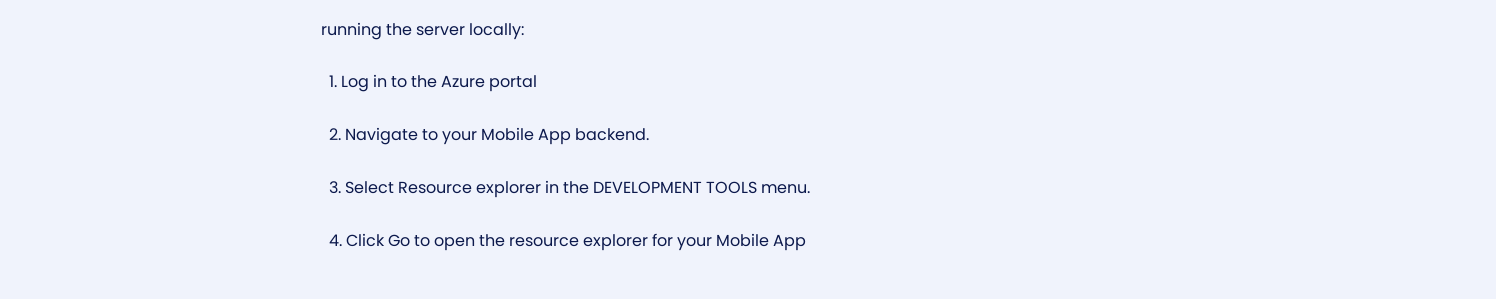running the server locally:

  1. Log in to the Azure portal

  2. Navigate to your Mobile App backend.

  3. Select Resource explorer in the DEVELOPMENT TOOLS menu.

  4. Click Go to open the resource explorer for your Mobile App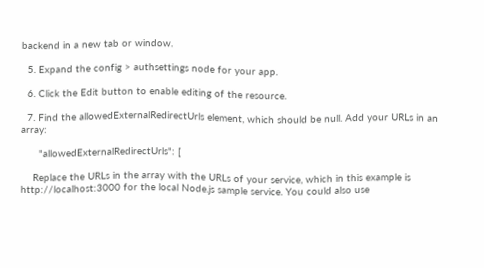backend in a new tab or window.

  5. Expand the config > authsettings node for your app.

  6. Click the Edit button to enable editing of the resource.

  7. Find the allowedExternalRedirectUrls element, which should be null. Add your URLs in an array:

      "allowedExternalRedirectUrls": [

    Replace the URLs in the array with the URLs of your service, which in this example is http://localhost:3000 for the local Node.js sample service. You could also use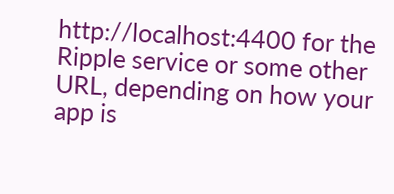http://localhost:4400 for the Ripple service or some other URL, depending on how your app is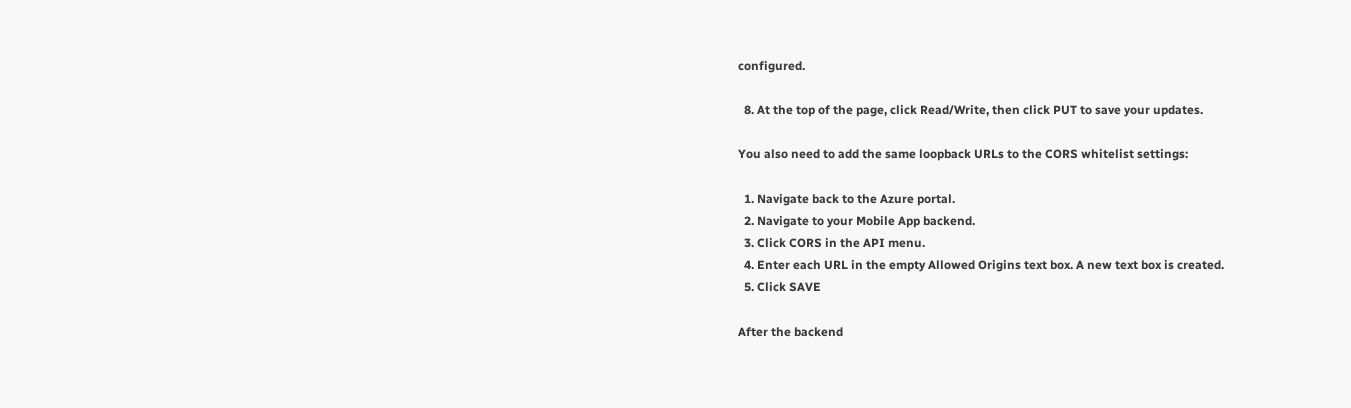configured.

  8. At the top of the page, click Read/Write, then click PUT to save your updates.

You also need to add the same loopback URLs to the CORS whitelist settings:

  1. Navigate back to the Azure portal.
  2. Navigate to your Mobile App backend.
  3. Click CORS in the API menu.
  4. Enter each URL in the empty Allowed Origins text box. A new text box is created.
  5. Click SAVE

After the backend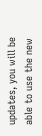updates, you will be able to use the new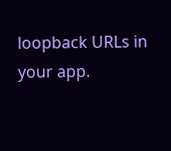loopback URLs in your app.